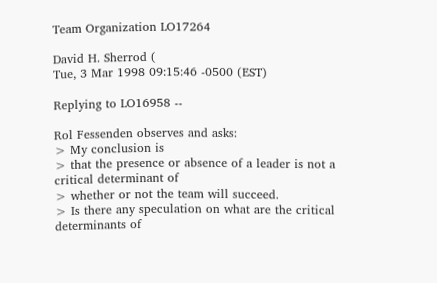Team Organization LO17264

David H. Sherrod (
Tue, 3 Mar 1998 09:15:46 -0500 (EST)

Replying to LO16958 --

Rol Fessenden observes and asks:
> My conclusion is
> that the presence or absence of a leader is not a critical determinant of
> whether or not the team will succeed.
> Is there any speculation on what are the critical determinants of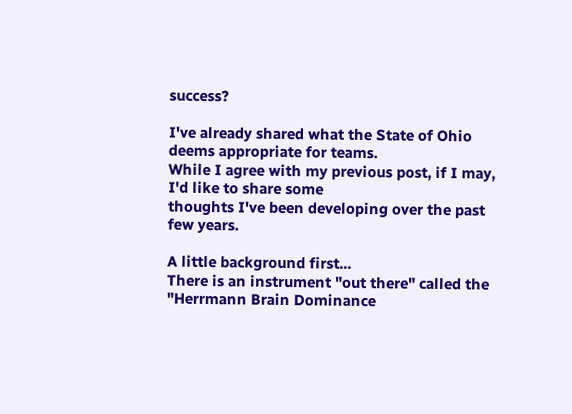success?

I've already shared what the State of Ohio deems appropriate for teams.
While I agree with my previous post, if I may, I'd like to share some
thoughts I've been developing over the past few years.

A little background first...
There is an instrument "out there" called the "Herrmann Brain Dominance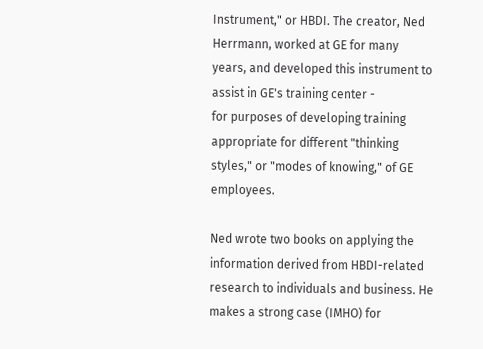Instrument," or HBDI. The creator, Ned Herrmann, worked at GE for many
years, and developed this instrument to assist in GE's training center -
for purposes of developing training appropriate for different "thinking
styles," or "modes of knowing," of GE employees.

Ned wrote two books on applying the information derived from HBDI-related
research to individuals and business. He makes a strong case (IMHO) for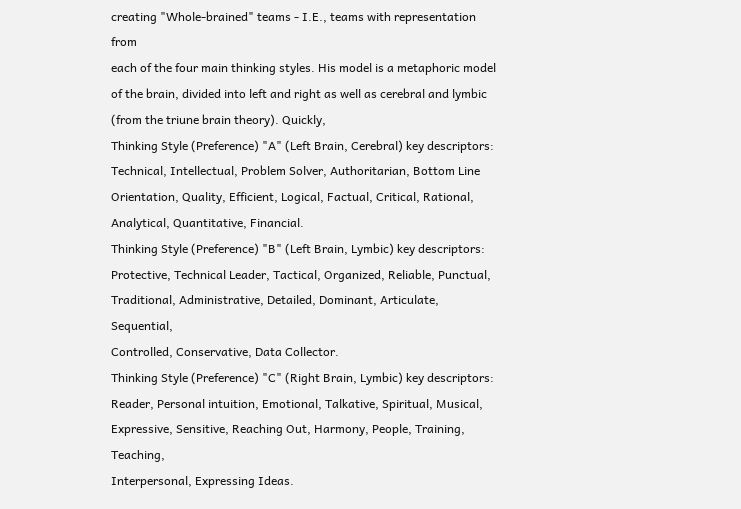creating "Whole-brained" teams - I.E., teams with representation from
each of the four main thinking styles. His model is a metaphoric model
of the brain, divided into left and right as well as cerebral and lymbic
(from the triune brain theory). Quickly,
Thinking Style (Preference) "A" (Left Brain, Cerebral) key descriptors:
Technical, Intellectual, Problem Solver, Authoritarian, Bottom Line
Orientation, Quality, Efficient, Logical, Factual, Critical, Rational,
Analytical, Quantitative, Financial.
Thinking Style (Preference) "B" (Left Brain, Lymbic) key descriptors:
Protective, Technical Leader, Tactical, Organized, Reliable, Punctual,
Traditional, Administrative, Detailed, Dominant, Articulate, Sequential,
Controlled, Conservative, Data Collector.
Thinking Style (Preference) "C" (Right Brain, Lymbic) key descriptors:
Reader, Personal intuition, Emotional, Talkative, Spiritual, Musical,
Expressive, Sensitive, Reaching Out, Harmony, People, Training, Teaching,
Interpersonal, Expressing Ideas.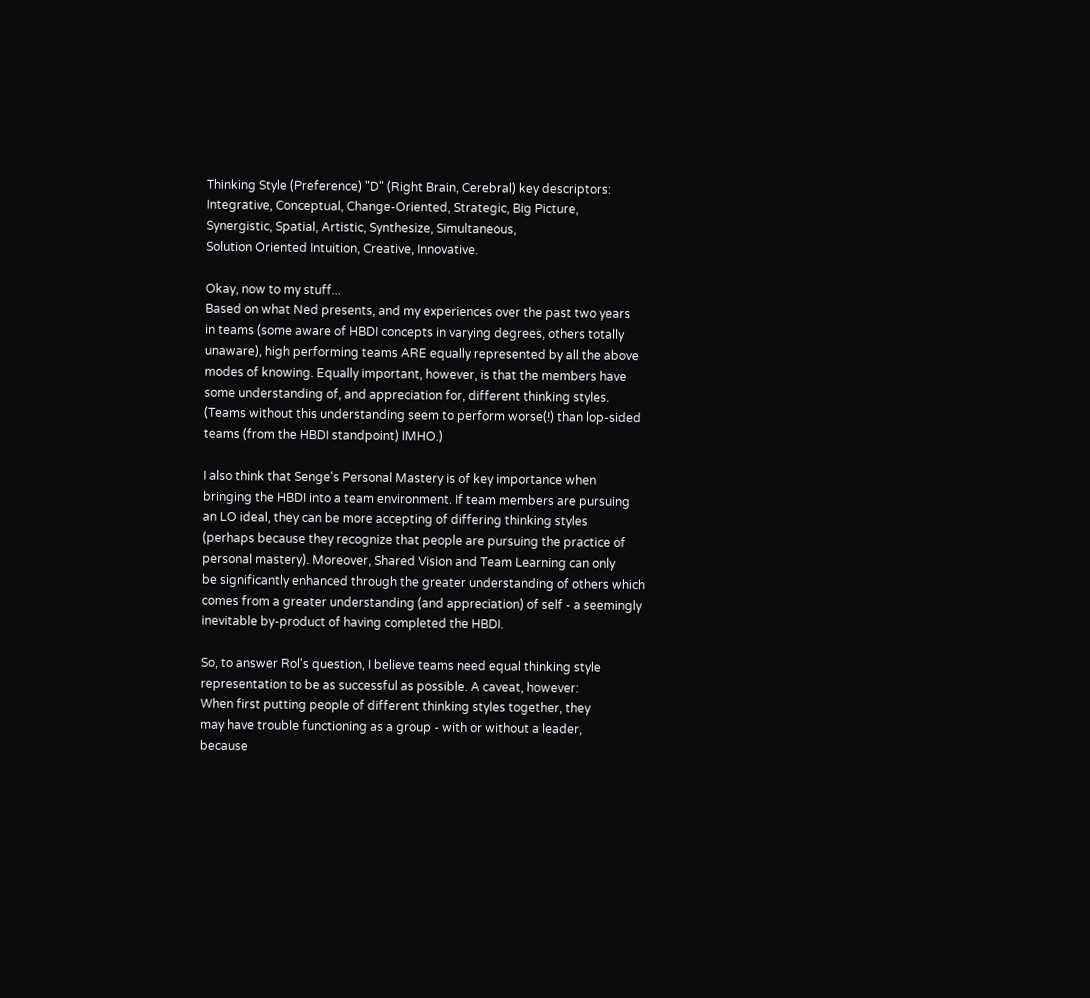Thinking Style (Preference) "D" (Right Brain, Cerebral) key descriptors:
Integrative, Conceptual, Change-Oriented, Strategic, Big Picture,
Synergistic, Spatial, Artistic, Synthesize, Simultaneous,
Solution Oriented Intuition, Creative, Innovative.

Okay, now to my stuff...
Based on what Ned presents, and my experiences over the past two years
in teams (some aware of HBDI concepts in varying degrees, others totally
unaware), high performing teams ARE equally represented by all the above
modes of knowing. Equally important, however, is that the members have
some understanding of, and appreciation for, different thinking styles.
(Teams without this understanding seem to perform worse(!) than lop-sided
teams (from the HBDI standpoint) IMHO.)

I also think that Senge's Personal Mastery is of key importance when
bringing the HBDI into a team environment. If team members are pursuing
an LO ideal, they can be more accepting of differing thinking styles
(perhaps because they recognize that people are pursuing the practice of
personal mastery). Moreover, Shared Vision and Team Learning can only
be significantly enhanced through the greater understanding of others which
comes from a greater understanding (and appreciation) of self - a seemingly
inevitable by-product of having completed the HBDI.

So, to answer Rol's question, I believe teams need equal thinking style
representation to be as successful as possible. A caveat, however:
When first putting people of different thinking styles together, they
may have trouble functioning as a group - with or without a leader,
because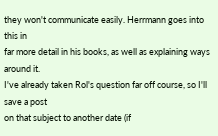they won't communicate easily. Herrmann goes into this in
far more detail in his books, as well as explaining ways around it.
I've already taken Rol's question far off course, so I'll save a post
on that subject to another date (if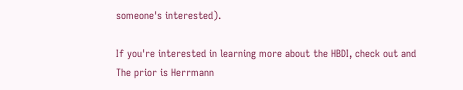someone's interested).

If you're interested in learning more about the HBDI, check out and
The prior is Herrmann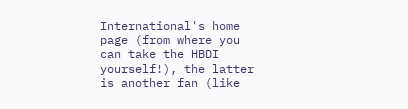International's home page (from where you
can take the HBDI yourself!), the latter is another fan (like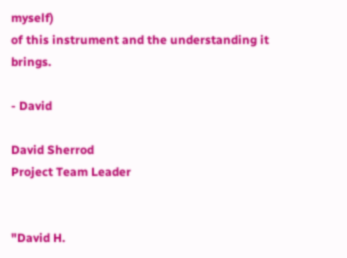myself)
of this instrument and the understanding it brings.

- David

David Sherrod
Project Team Leader


"David H.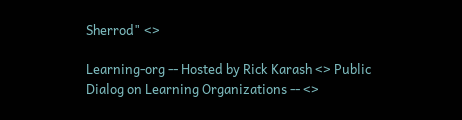Sherrod" <>

Learning-org -- Hosted by Rick Karash <> Public Dialog on Learning Organizations -- <>